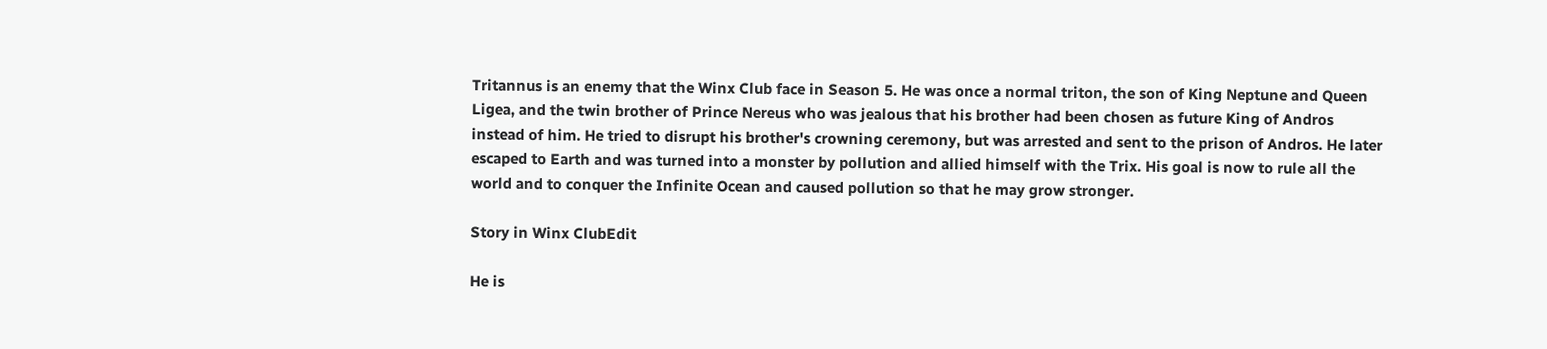Tritannus is an enemy that the Winx Club face in Season 5. He was once a normal triton, the son of King Neptune and Queen Ligea, and the twin brother of Prince Nereus who was jealous that his brother had been chosen as future King of Andros instead of him. He tried to disrupt his brother's crowning ceremony, but was arrested and sent to the prison of Andros. He later escaped to Earth and was turned into a monster by pollution and allied himself with the Trix. His goal is now to rule all the world and to conquer the Infinite Ocean and caused pollution so that he may grow stronger.

Story in Winx ClubEdit

He is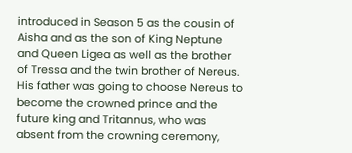introduced in Season 5 as the cousin of Aisha and as the son of King Neptune and Queen Ligea as well as the brother of Tressa and the twin brother of Nereus. His father was going to choose Nereus to become the crowned prince and the future king and Tritannus, who was absent from the crowning ceremony,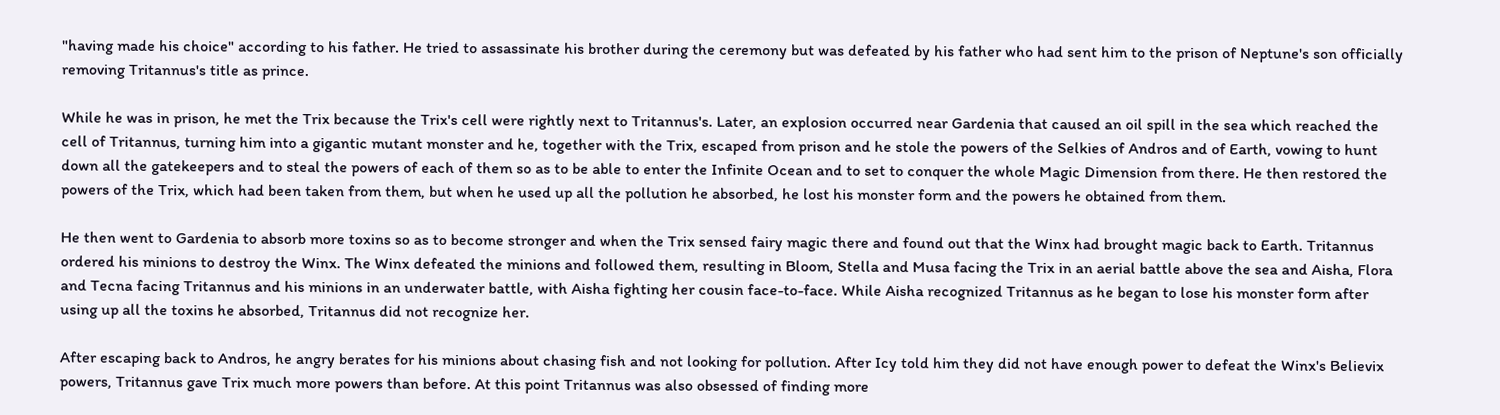"having made his choice" according to his father. He tried to assassinate his brother during the ceremony but was defeated by his father who had sent him to the prison of Neptune's son officially removing Tritannus's title as prince.

While he was in prison, he met the Trix because the Trix's cell were rightly next to Tritannus's. Later, an explosion occurred near Gardenia that caused an oil spill in the sea which reached the cell of Tritannus, turning him into a gigantic mutant monster and he, together with the Trix, escaped from prison and he stole the powers of the Selkies of Andros and of Earth, vowing to hunt down all the gatekeepers and to steal the powers of each of them so as to be able to enter the Infinite Ocean and to set to conquer the whole Magic Dimension from there. He then restored the powers of the Trix, which had been taken from them, but when he used up all the pollution he absorbed, he lost his monster form and the powers he obtained from them.

He then went to Gardenia to absorb more toxins so as to become stronger and when the Trix sensed fairy magic there and found out that the Winx had brought magic back to Earth. Tritannus ordered his minions to destroy the Winx. The Winx defeated the minions and followed them, resulting in Bloom, Stella and Musa facing the Trix in an aerial battle above the sea and Aisha, Flora and Tecna facing Tritannus and his minions in an underwater battle, with Aisha fighting her cousin face-to-face. While Aisha recognized Tritannus as he began to lose his monster form after using up all the toxins he absorbed, Tritannus did not recognize her.

After escaping back to Andros, he angry berates for his minions about chasing fish and not looking for pollution. After Icy told him they did not have enough power to defeat the Winx's Believix powers, Tritannus gave Trix much more powers than before. At this point Tritannus was also obsessed of finding more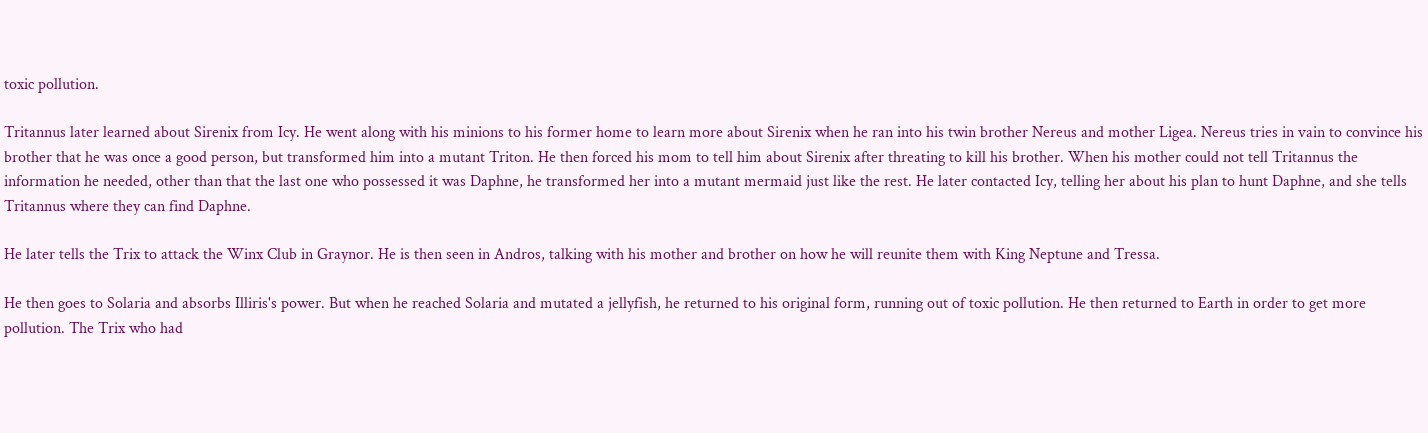toxic pollution.

Tritannus later learned about Sirenix from Icy. He went along with his minions to his former home to learn more about Sirenix when he ran into his twin brother Nereus and mother Ligea. Nereus tries in vain to convince his brother that he was once a good person, but transformed him into a mutant Triton. He then forced his mom to tell him about Sirenix after threating to kill his brother. When his mother could not tell Tritannus the information he needed, other than that the last one who possessed it was Daphne, he transformed her into a mutant mermaid just like the rest. He later contacted Icy, telling her about his plan to hunt Daphne, and she tells Tritannus where they can find Daphne.

He later tells the Trix to attack the Winx Club in Graynor. He is then seen in Andros, talking with his mother and brother on how he will reunite them with King Neptune and Tressa.

He then goes to Solaria and absorbs Illiris's power. But when he reached Solaria and mutated a jellyfish, he returned to his original form, running out of toxic pollution. He then returned to Earth in order to get more pollution. The Trix who had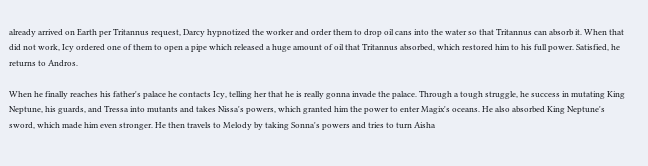already arrived on Earth per Tritannus request, Darcy hypnotized the worker and order them to drop oil cans into the water so that Tritannus can absorb it. When that did not work, Icy ordered one of them to open a pipe which released a huge amount of oil that Tritannus absorbed, which restored him to his full power. Satisfied, he returns to Andros.

When he finally reaches his father's palace he contacts Icy, telling her that he is really gonna invade the palace. Through a tough struggle, he success in mutating King Neptune, his guards, and Tressa into mutants and takes Nissa's powers, which granted him the power to enter Magix's oceans. He also absorbed King Neptune's sword, which made him even stronger. He then travels to Melody by taking Sonna's powers and tries to turn Aisha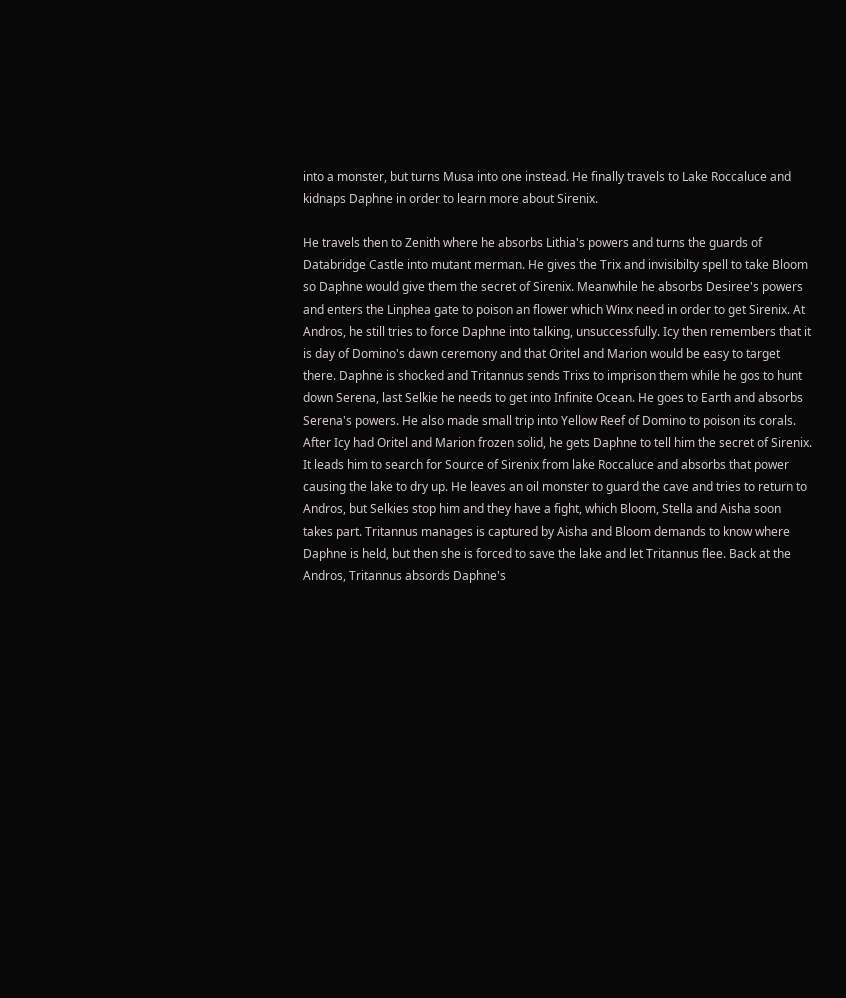into a monster, but turns Musa into one instead. He finally travels to Lake Roccaluce and kidnaps Daphne in order to learn more about Sirenix.

He travels then to Zenith where he absorbs Lithia's powers and turns the guards of Databridge Castle into mutant merman. He gives the Trix and invisibilty spell to take Bloom so Daphne would give them the secret of Sirenix. Meanwhile he absorbs Desiree's powers and enters the Linphea gate to poison an flower which Winx need in order to get Sirenix. At Andros, he still tries to force Daphne into talking, unsuccessfully. Icy then remembers that it is day of Domino's dawn ceremony and that Oritel and Marion would be easy to target there. Daphne is shocked and Tritannus sends Trixs to imprison them while he gos to hunt down Serena, last Selkie he needs to get into Infinite Ocean. He goes to Earth and absorbs Serena's powers. He also made small trip into Yellow Reef of Domino to poison its corals. After Icy had Oritel and Marion frozen solid, he gets Daphne to tell him the secret of Sirenix. It leads him to search for Source of Sirenix from lake Roccaluce and absorbs that power causing the lake to dry up. He leaves an oil monster to guard the cave and tries to return to Andros, but Selkies stop him and they have a fight, which Bloom, Stella and Aisha soon takes part. Tritannus manages is captured by Aisha and Bloom demands to know where Daphne is held, but then she is forced to save the lake and let Tritannus flee. Back at the Andros, Tritannus absords Daphne's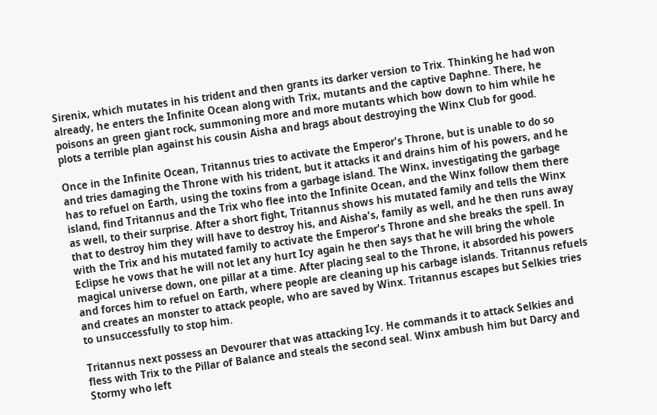Sirenix, which mutates in his trident and then grants its darker version to Trix. Thinking he had won already, he enters the Infinite Ocean along with Trix, mutants and the captive Daphne. There, he poisons an green giant rock, summoning more and more mutants which bow down to him while he plots a terrible plan against his cousin Aisha and brags about destroying the Winx Club for good.

Once in the Infinite Ocean, Tritannus tries to activate the Emperor's Throne, but is unable to do so and tries damaging the Throne with his trident, but it attacks it and drains him of his powers, and he has to refuel on Earth, using the toxins from a garbage island. The Winx, investigating the garbage island, find Tritannus and the Trix who flee into the Infinite Ocean, and the Winx follow them there as well, to their surprise. After a short fight, Tritannus shows his mutated family and tells the Winx that to destroy him they will have to destroy his, and Aisha's, family as well, and he then runs away with the Trix and his mutated family to activate the Emperor's Throne and she breaks the spell. In Eclipse he vows that he will not let any hurt Icy again he then says that he will bring the whole magical universe down, one pillar at a time. After placing seal to the Throne, it absorded his powers and forces him to refuel on Earth, where people are cleaning up his carbage islands. Tritannus refuels and creates an monster to attack people, who are saved by Winx. Tritannus escapes but Selkies tries to unsuccessfully to stop him.

Tritannus next possess an Devourer that was attacking Icy. He commands it to attack Selkies and fless with Trix to the Pillar of Balance and steals the second seal. Winx ambush him but Darcy and Stormy who left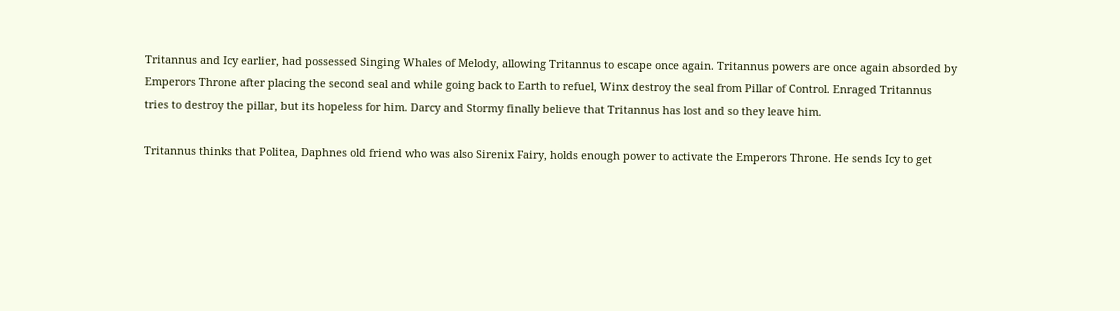Tritannus and Icy earlier, had possessed Singing Whales of Melody, allowing Tritannus to escape once again. Tritannus powers are once again absorded by Emperors Throne after placing the second seal and while going back to Earth to refuel, Winx destroy the seal from Pillar of Control. Enraged Tritannus tries to destroy the pillar, but its hopeless for him. Darcy and Stormy finally believe that Tritannus has lost and so they leave him.

Tritannus thinks that Politea, Daphnes old friend who was also Sirenix Fairy, holds enough power to activate the Emperors Throne. He sends Icy to get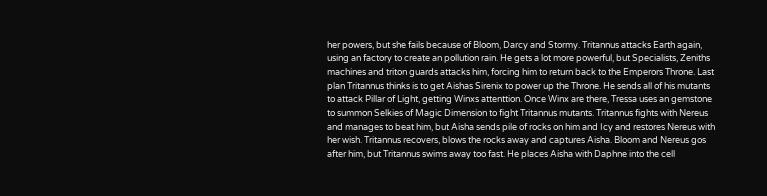her powers, but she fails because of Bloom, Darcy and Stormy. Tritannus attacks Earth again, using an factory to create an pollution rain. He gets a lot more powerful, but Specialists, Zeniths machines and triton guards attacks him, forcing him to return back to the Emperors Throne. Last plan Tritannus thinks is to get Aishas Sirenix to power up the Throne. He sends all of his mutants to attack Pillar of Light, getting Winxs attenttion. Once Winx are there, Tressa uses an gemstone to summon Selkies of Magic Dimension to fight Tritannus mutants. Tritannus fights with Nereus and manages to beat him, but Aisha sends pile of rocks on him and Icy and restores Nereus with her wish. Tritannus recovers, blows the rocks away and captures Aisha. Bloom and Nereus gos after him, but Tritannus swims away too fast. He places Aisha with Daphne into the cell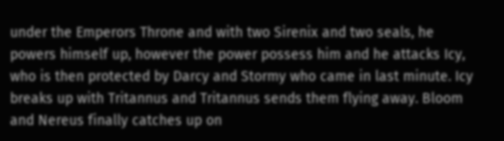under the Emperors Throne and with two Sirenix and two seals, he powers himself up, however the power possess him and he attacks Icy, who is then protected by Darcy and Stormy who came in last minute. Icy breaks up with Tritannus and Tritannus sends them flying away. Bloom and Nereus finally catches up on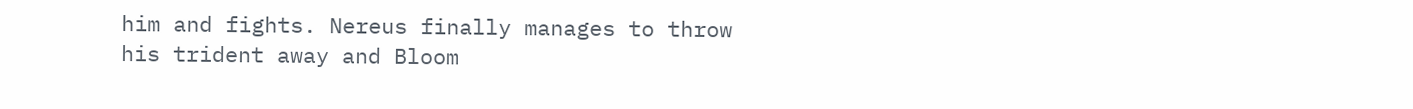him and fights. Nereus finally manages to throw his trident away and Bloom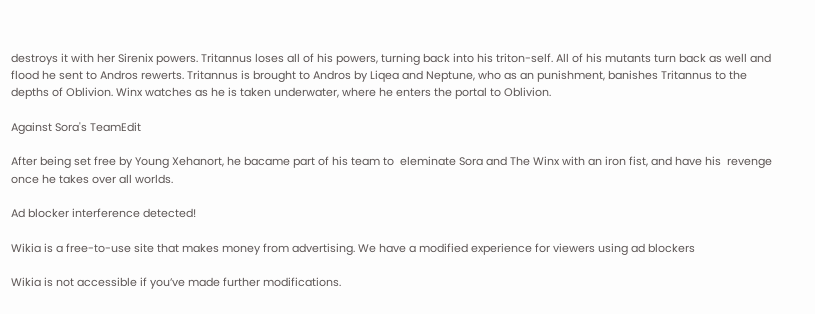destroys it with her Sirenix powers. Tritannus loses all of his powers, turning back into his triton-self. All of his mutants turn back as well and flood he sent to Andros rewerts. Tritannus is brought to Andros by Liqea and Neptune, who as an punishment, banishes Tritannus to the depths of Oblivion. Winx watches as he is taken underwater, where he enters the portal to Oblivion.

Against Sora's TeamEdit

After being set free by Young Xehanort, he bacame part of his team to  eleminate Sora and The Winx with an iron fist, and have his  revenge once he takes over all worlds.

Ad blocker interference detected!

Wikia is a free-to-use site that makes money from advertising. We have a modified experience for viewers using ad blockers

Wikia is not accessible if you’ve made further modifications.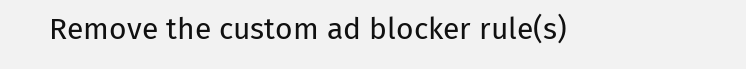Remove the custom ad blocker rule(s)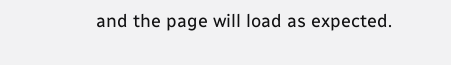and the page will load as expected.